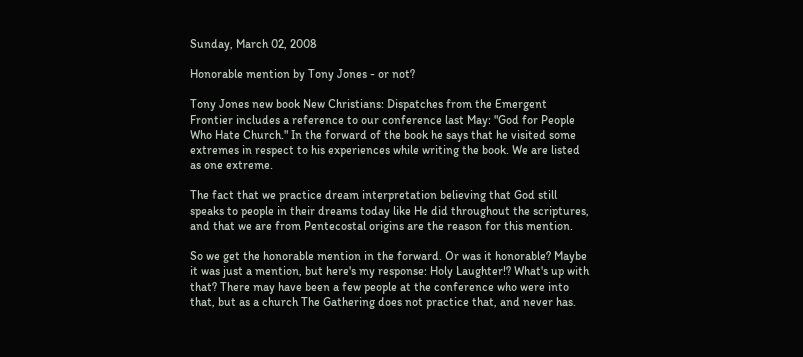Sunday, March 02, 2008

Honorable mention by Tony Jones - or not?

Tony Jones new book New Christians: Dispatches from the Emergent Frontier includes a reference to our conference last May: "God for People Who Hate Church." In the forward of the book he says that he visited some extremes in respect to his experiences while writing the book. We are listed as one extreme.

The fact that we practice dream interpretation believing that God still speaks to people in their dreams today like He did throughout the scriptures, and that we are from Pentecostal origins are the reason for this mention.

So we get the honorable mention in the forward. Or was it honorable? Maybe it was just a mention, but here's my response: Holy Laughter!? What's up with that? There may have been a few people at the conference who were into that, but as a church The Gathering does not practice that, and never has.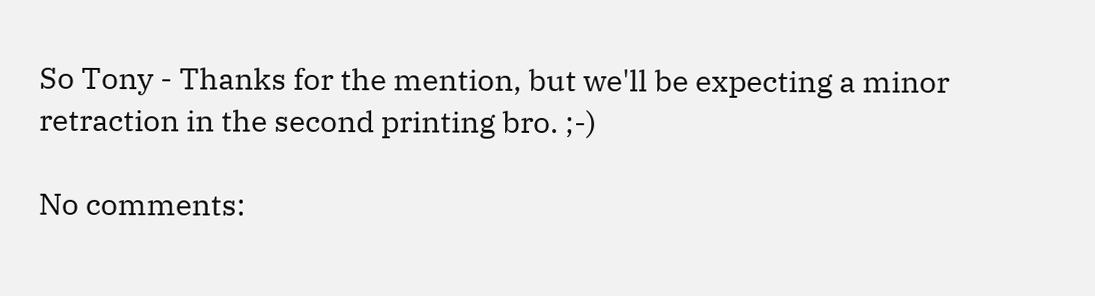So Tony - Thanks for the mention, but we'll be expecting a minor retraction in the second printing bro. ;-)

No comments: